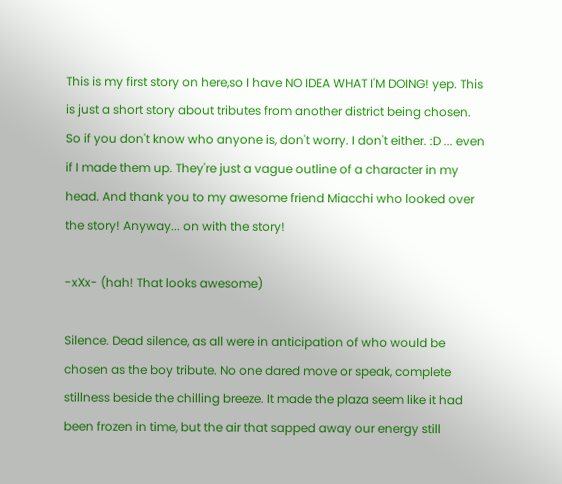This is my first story on here,so I have NO IDEA WHAT I'M DOING! yep. This is just a short story about tributes from another district being chosen. So if you don't know who anyone is, don't worry. I don't either. :D ... even if I made them up. They're just a vague outline of a character in my head. And thank you to my awesome friend Miacchi who looked over the story! Anyway... on with the story!

-xXx- (hah! That looks awesome)

Silence. Dead silence, as all were in anticipation of who would be chosen as the boy tribute. No one dared move or speak, complete stillness beside the chilling breeze. It made the plaza seem like it had been frozen in time, but the air that sapped away our energy still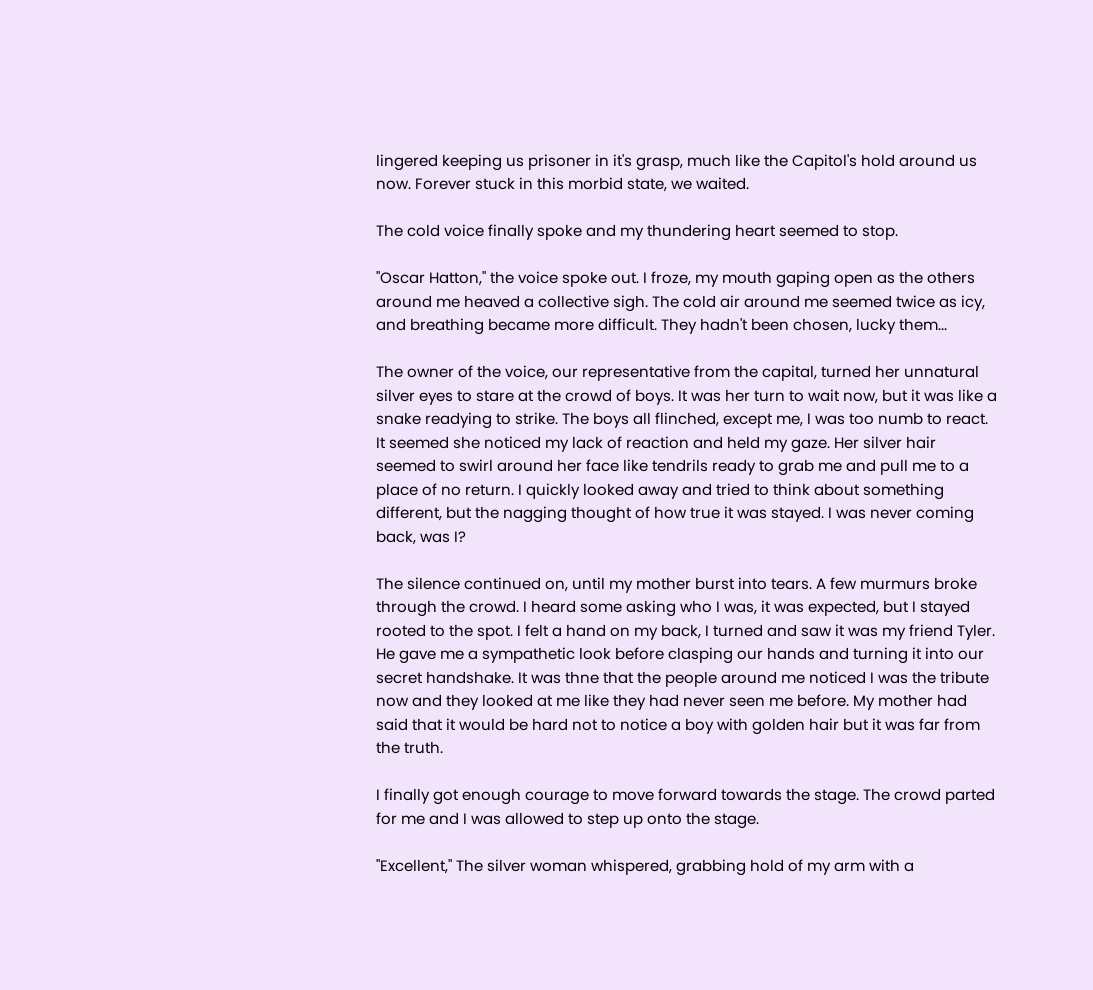lingered keeping us prisoner in it's grasp, much like the Capitol's hold around us now. Forever stuck in this morbid state, we waited.

The cold voice finally spoke and my thundering heart seemed to stop.

"Oscar Hatton," the voice spoke out. I froze, my mouth gaping open as the others around me heaved a collective sigh. The cold air around me seemed twice as icy, and breathing became more difficult. They hadn't been chosen, lucky them...

The owner of the voice, our representative from the capital, turned her unnatural silver eyes to stare at the crowd of boys. It was her turn to wait now, but it was like a snake readying to strike. The boys all flinched, except me, I was too numb to react. It seemed she noticed my lack of reaction and held my gaze. Her silver hair seemed to swirl around her face like tendrils ready to grab me and pull me to a place of no return. I quickly looked away and tried to think about something different, but the nagging thought of how true it was stayed. I was never coming back, was I?

The silence continued on, until my mother burst into tears. A few murmurs broke through the crowd. I heard some asking who I was, it was expected, but I stayed rooted to the spot. I felt a hand on my back, I turned and saw it was my friend Tyler. He gave me a sympathetic look before clasping our hands and turning it into our secret handshake. It was thne that the people around me noticed I was the tribute now and they looked at me like they had never seen me before. My mother had said that it would be hard not to notice a boy with golden hair but it was far from the truth.

I finally got enough courage to move forward towards the stage. The crowd parted for me and I was allowed to step up onto the stage.

"Excellent," The silver woman whispered, grabbing hold of my arm with a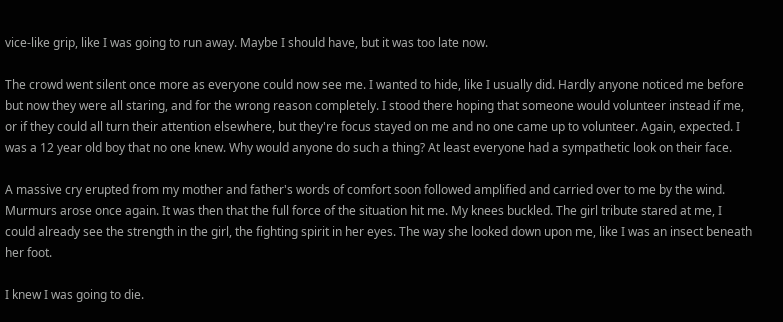vice-like grip, like I was going to run away. Maybe I should have, but it was too late now.

The crowd went silent once more as everyone could now see me. I wanted to hide, like I usually did. Hardly anyone noticed me before but now they were all staring, and for the wrong reason completely. I stood there hoping that someone would volunteer instead if me, or if they could all turn their attention elsewhere, but they're focus stayed on me and no one came up to volunteer. Again, expected. I was a 12 year old boy that no one knew. Why would anyone do such a thing? At least everyone had a sympathetic look on their face.

A massive cry erupted from my mother and father's words of comfort soon followed amplified and carried over to me by the wind. Murmurs arose once again. It was then that the full force of the situation hit me. My knees buckled. The girl tribute stared at me, I could already see the strength in the girl, the fighting spirit in her eyes. The way she looked down upon me, like I was an insect beneath her foot.

I knew I was going to die.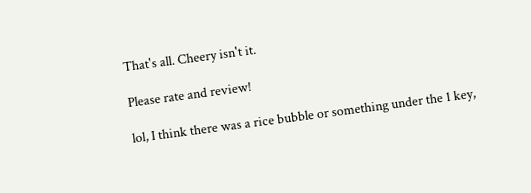That's all. Cheery isn't it.

Please rate and review!

lol, I think there was a rice bubble or something under the 1 key,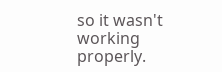so it wasn't working properly.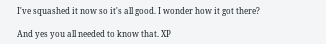I've squashed it now so it's all good. I wonder how it got there?

And yes you all needed to know that. XP